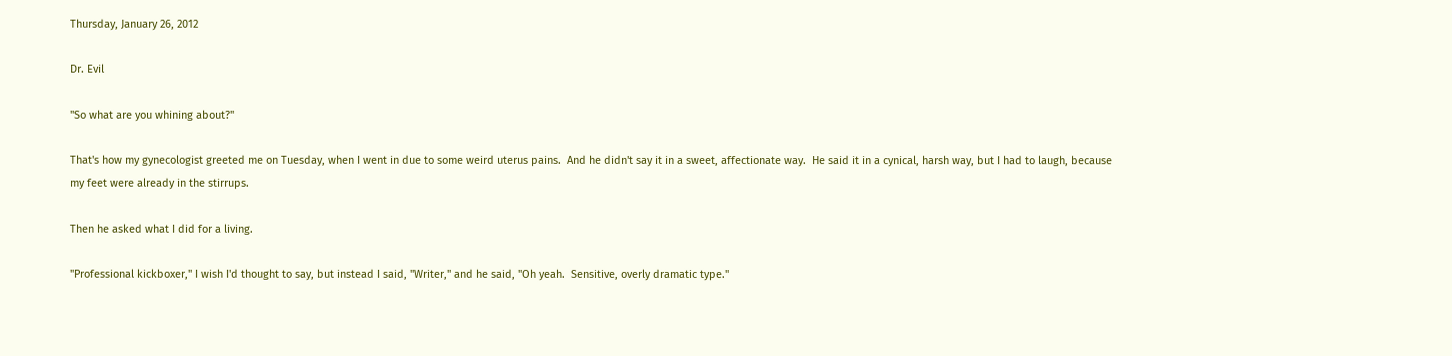Thursday, January 26, 2012

Dr. Evil

"So what are you whining about?"

That's how my gynecologist greeted me on Tuesday, when I went in due to some weird uterus pains.  And he didn't say it in a sweet, affectionate way.  He said it in a cynical, harsh way, but I had to laugh, because my feet were already in the stirrups.

Then he asked what I did for a living.

"Professional kickboxer," I wish I'd thought to say, but instead I said, "Writer," and he said, "Oh yeah.  Sensitive, overly dramatic type."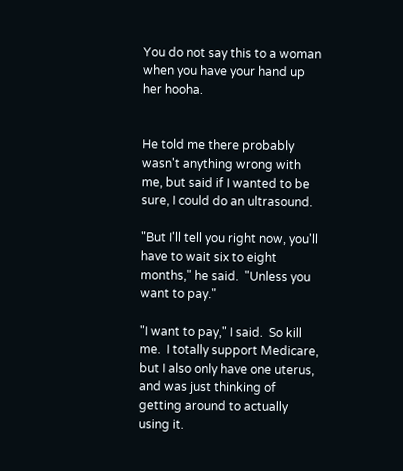You do not say this to a woman when you have your hand up her hooha.


He told me there probably wasn't anything wrong with me, but said if I wanted to be sure, I could do an ultrasound.

"But I'll tell you right now, you'll have to wait six to eight months," he said.  "Unless you want to pay."

"I want to pay," I said.  So kill me.  I totally support Medicare, but I also only have one uterus, and was just thinking of getting around to actually using it.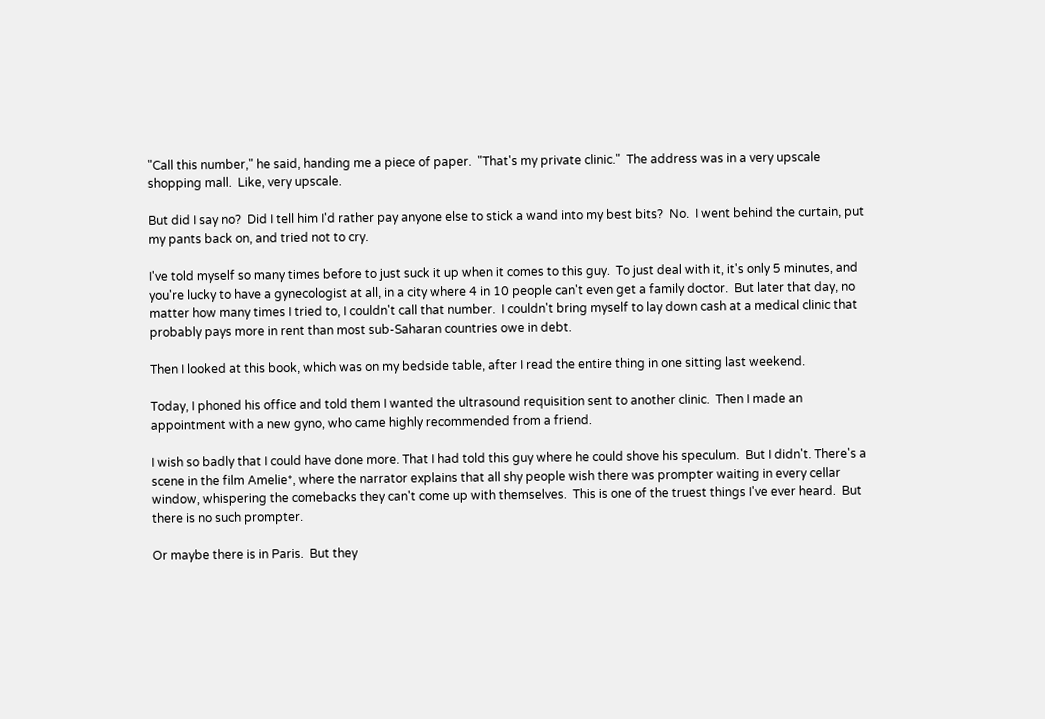"Call this number," he said, handing me a piece of paper.  "That's my private clinic."  The address was in a very upscale shopping mall.  Like, very upscale.

But did I say no?  Did I tell him I'd rather pay anyone else to stick a wand into my best bits?  No.  I went behind the curtain, put my pants back on, and tried not to cry.

I've told myself so many times before to just suck it up when it comes to this guy.  To just deal with it, it's only 5 minutes, and you're lucky to have a gynecologist at all, in a city where 4 in 10 people can't even get a family doctor.  But later that day, no matter how many times I tried to, I couldn't call that number.  I couldn't bring myself to lay down cash at a medical clinic that probably pays more in rent than most sub-Saharan countries owe in debt.

Then I looked at this book, which was on my bedside table, after I read the entire thing in one sitting last weekend.

Today, I phoned his office and told them I wanted the ultrasound requisition sent to another clinic.  Then I made an appointment with a new gyno, who came highly recommended from a friend.

I wish so badly that I could have done more. That I had told this guy where he could shove his speculum.  But I didn't. There's a scene in the film Amelie*, where the narrator explains that all shy people wish there was prompter waiting in every cellar window, whispering the comebacks they can't come up with themselves.  This is one of the truest things I've ever heard.  But there is no such prompter.

Or maybe there is in Paris.  But they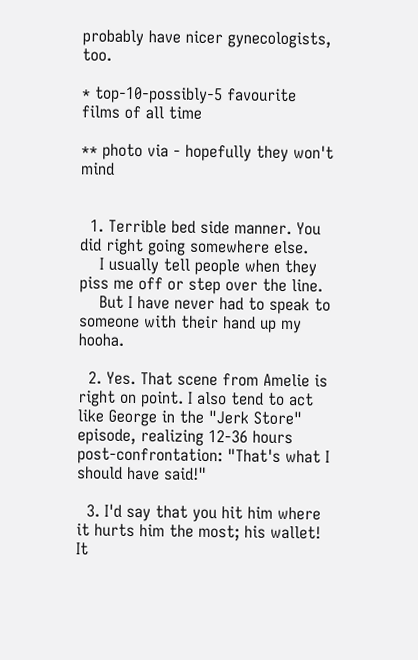probably have nicer gynecologists, too.

* top-10-possibly-5 favourite films of all time

** photo via - hopefully they won't mind


  1. Terrible bed side manner. You did right going somewhere else.
    I usually tell people when they piss me off or step over the line.
    But I have never had to speak to someone with their hand up my hooha.

  2. Yes. That scene from Amelie is right on point. I also tend to act like George in the "Jerk Store" episode, realizing 12-36 hours post-confrontation: "That's what I should have said!"

  3. I'd say that you hit him where it hurts him the most; his wallet! It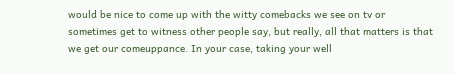would be nice to come up with the witty comebacks we see on tv or sometimes get to witness other people say, but really, all that matters is that we get our comeuppance. In your case, taking your well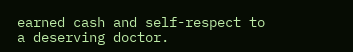earned cash and self-respect to a deserving doctor.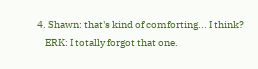4. Shawn: that's kind of comforting... I think?
    ERK: I totally forgot that one.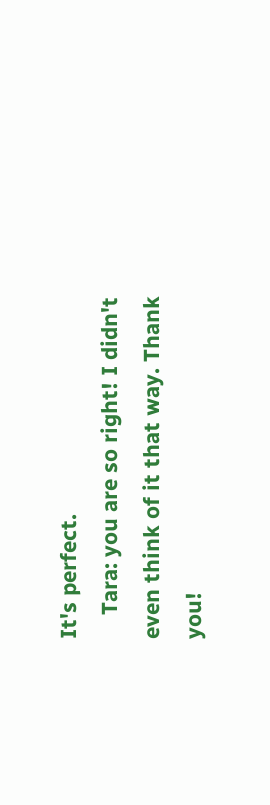It's perfect.
    Tara: you are so right! I didn't even think of it that way. Thank you!